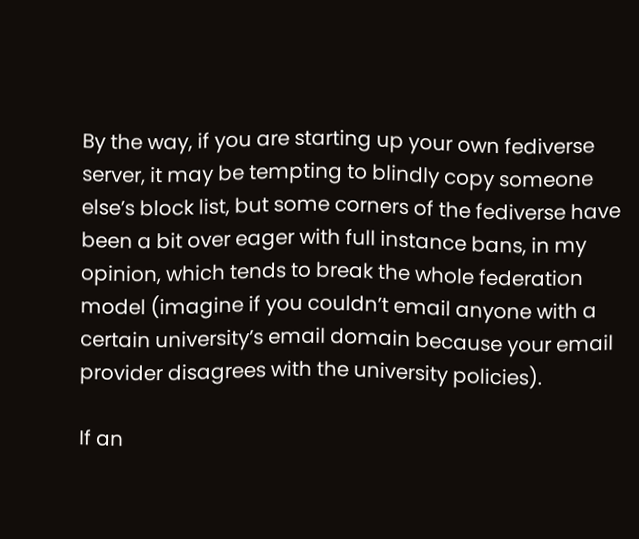By the way, if you are starting up your own fediverse server, it may be tempting to blindly copy someone else’s block list, but some corners of the fediverse have been a bit over eager with full instance bans, in my opinion, which tends to break the whole federation model (imagine if you couldn’t email anyone with a certain university’s email domain because your email provider disagrees with the university policies).

If an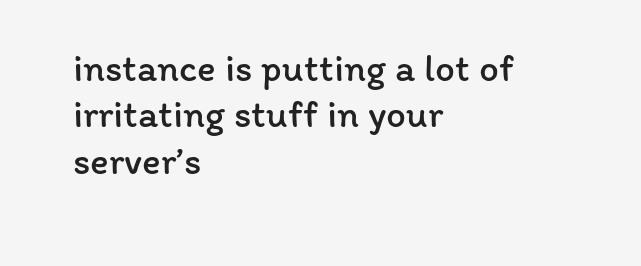instance is putting a lot of irritating stuff in your server’s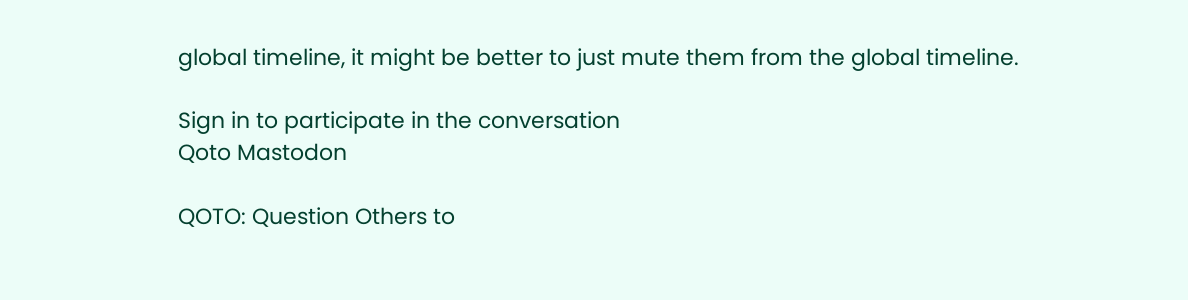global timeline, it might be better to just mute them from the global timeline.

Sign in to participate in the conversation
Qoto Mastodon

QOTO: Question Others to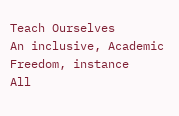Teach Ourselves
An inclusive, Academic Freedom, instance
All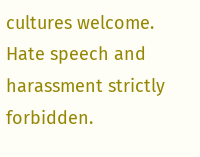cultures welcome.
Hate speech and harassment strictly forbidden.